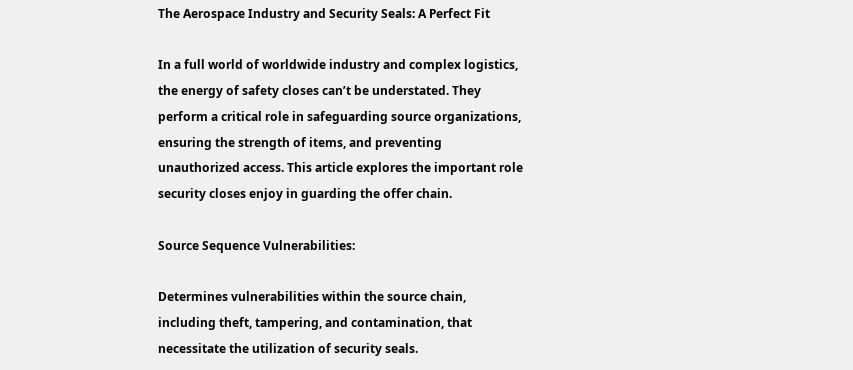The Aerospace Industry and Security Seals: A Perfect Fit

In a full world of worldwide industry and complex logistics, the energy of safety closes can’t be understated. They perform a critical role in safeguarding source organizations, ensuring the strength of items, and preventing unauthorized access. This article explores the important role security closes enjoy in guarding the offer chain.

Source Sequence Vulnerabilities:

Determines vulnerabilities within the source chain, including theft, tampering, and contamination, that necessitate the utilization of security seals.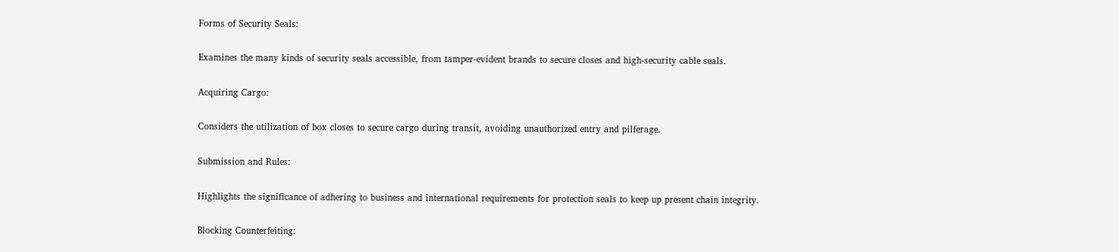Forms of Security Seals:

Examines the many kinds of security seals accessible, from tamper-evident brands to secure closes and high-security cable seals.

Acquiring Cargo:

Considers the utilization of box closes to secure cargo during transit, avoiding unauthorized entry and pilferage.

Submission and Rules:

Highlights the significance of adhering to business and international requirements for protection seals to keep up present chain integrity.

Blocking Counterfeiting: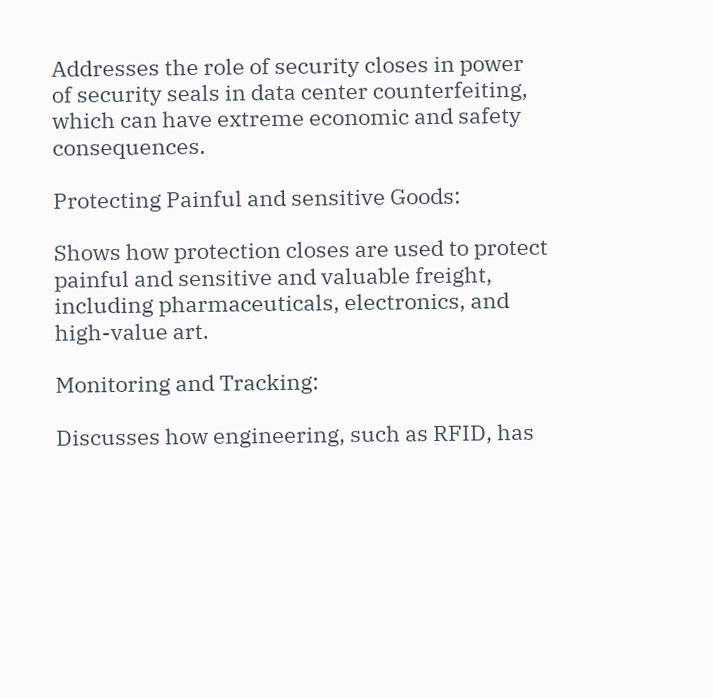Addresses the role of security closes in power of security seals in data center counterfeiting, which can have extreme economic and safety consequences.

Protecting Painful and sensitive Goods:

Shows how protection closes are used to protect painful and sensitive and valuable freight, including pharmaceuticals, electronics, and high-value art.

Monitoring and Tracking:

Discusses how engineering, such as RFID, has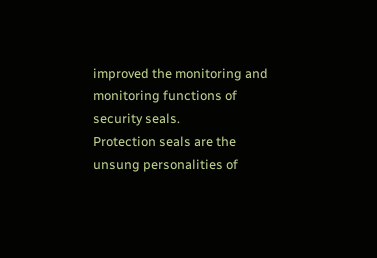improved the monitoring and monitoring functions of security seals.
Protection seals are the unsung personalities of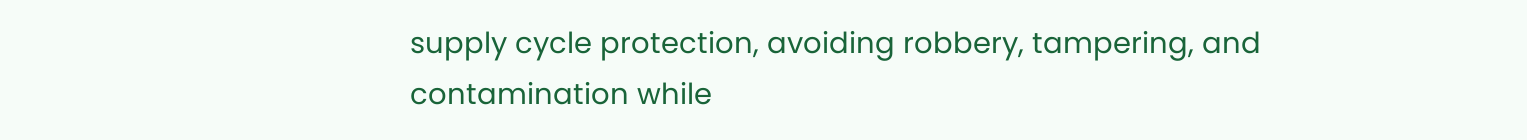supply cycle protection, avoiding robbery, tampering, and contamination while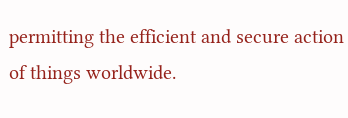permitting the efficient and secure action of things worldwide.